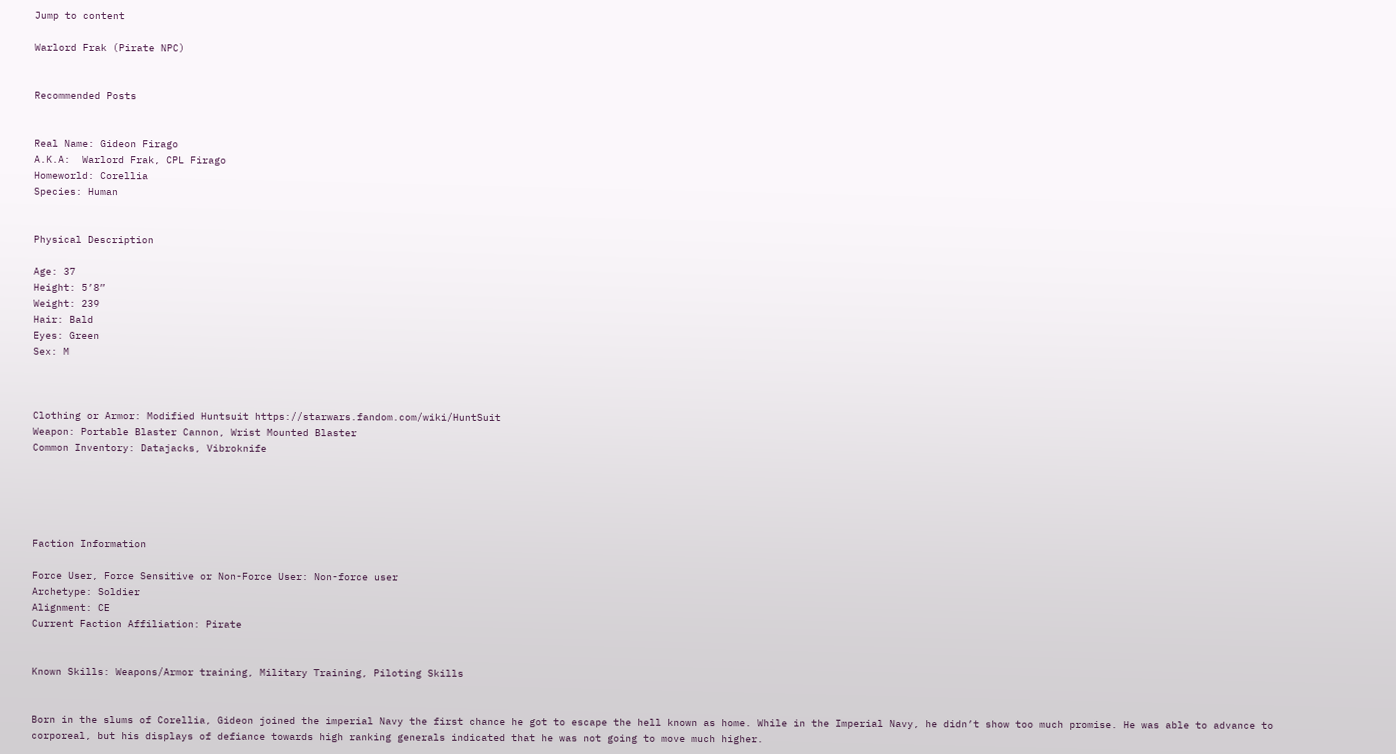Jump to content

Warlord Frak (Pirate NPC)


Recommended Posts


Real Name: Gideon Firago
A.K.A:  Warlord Frak, CPL Firago
Homeworld: Corellia
Species: Human


Physical Description

Age: 37
Height: 5’8”
Weight: 239
Hair: Bald
Eyes: Green
Sex: M



Clothing or Armor: Modified Huntsuit https://starwars.fandom.com/wiki/HuntSuit
Weapon: Portable Blaster Cannon, Wrist Mounted Blaster
Common Inventory: Datajacks, Vibroknife





Faction Information

Force User, Force Sensitive or Non-Force User: Non-force user
Archetype: Soldier
Alignment: CE
Current Faction Affiliation: Pirate


Known Skills: Weapons/Armor training, Military Training, Piloting Skills


Born in the slums of Corellia, Gideon joined the imperial Navy the first chance he got to escape the hell known as home. While in the Imperial Navy, he didn’t show too much promise. He was able to advance to corporeal, but his displays of defiance towards high ranking generals indicated that he was not going to move much higher.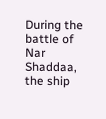During the battle of Nar Shaddaa, the ship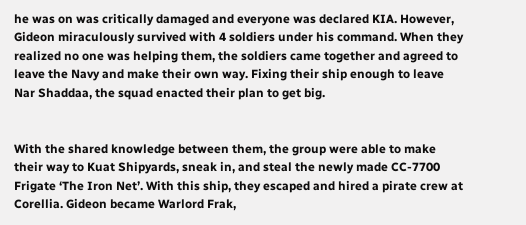he was on was critically damaged and everyone was declared KIA. However, Gideon miraculously survived with 4 soldiers under his command. When they realized no one was helping them, the soldiers came together and agreed to leave the Navy and make their own way. Fixing their ship enough to leave Nar Shaddaa, the squad enacted their plan to get big.


With the shared knowledge between them, the group were able to make their way to Kuat Shipyards, sneak in, and steal the newly made CC-7700 Frigate ‘The Iron Net’. With this ship, they escaped and hired a pirate crew at Corellia. Gideon became Warlord Frak,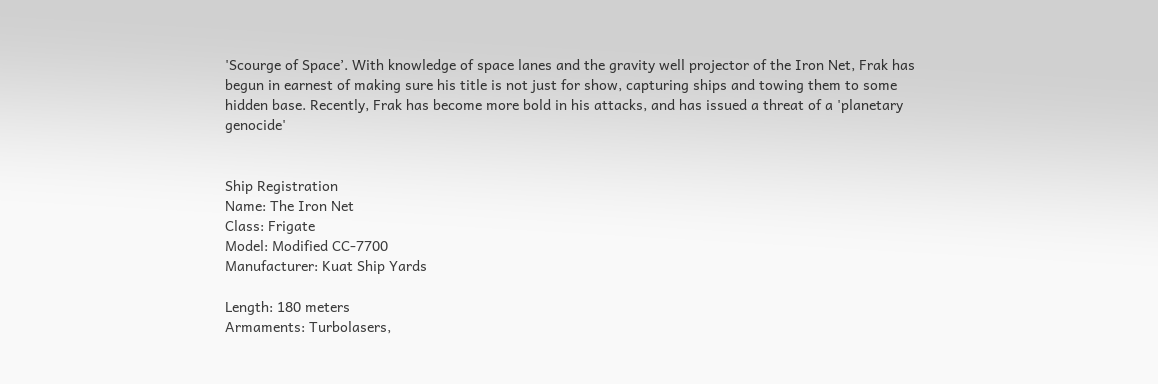'Scourge of Space’. With knowledge of space lanes and the gravity well projector of the Iron Net, Frak has begun in earnest of making sure his title is not just for show, capturing ships and towing them to some hidden base. Recently, Frak has become more bold in his attacks, and has issued a threat of a 'planetary genocide'


Ship Registration
Name: The Iron Net
Class: Frigate
Model: Modified CC-7700
Manufacturer: Kuat Ship Yards

Length: 180 meters
Armaments: Turbolasers,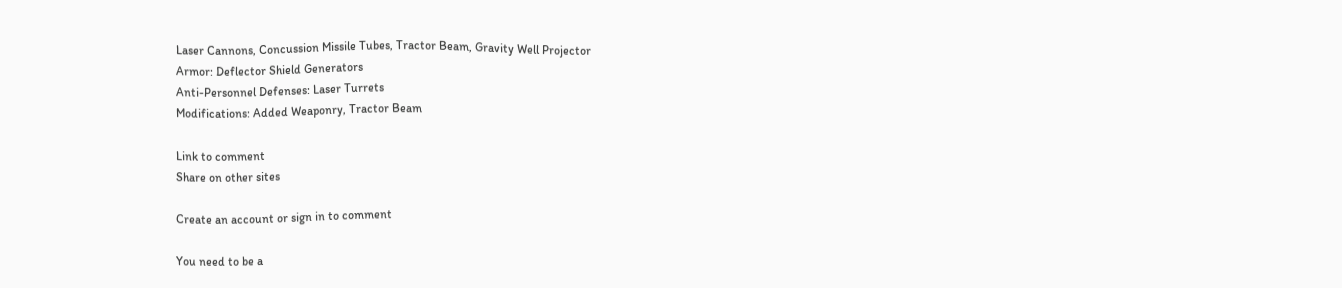Laser Cannons, Concussion Missile Tubes, Tractor Beam, Gravity Well Projector
Armor: Deflector Shield Generators
Anti-Personnel Defenses: Laser Turrets
Modifications: Added Weaponry, Tractor Beam

Link to comment
Share on other sites

Create an account or sign in to comment

You need to be a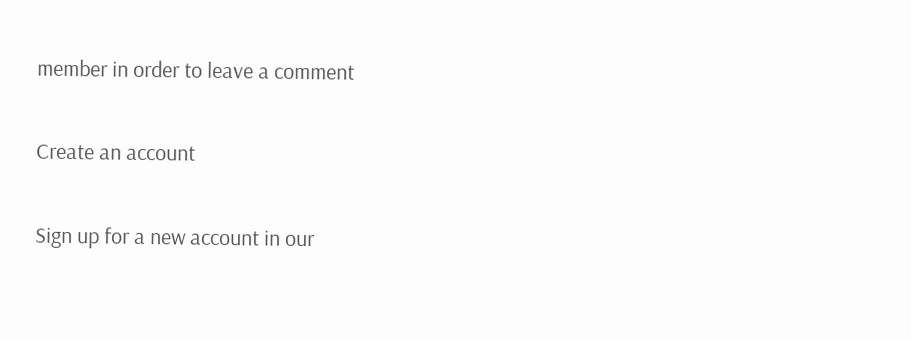member in order to leave a comment

Create an account

Sign up for a new account in our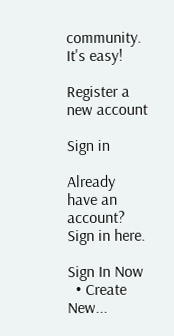community. It's easy!

Register a new account

Sign in

Already have an account? Sign in here.

Sign In Now
  • Create New...